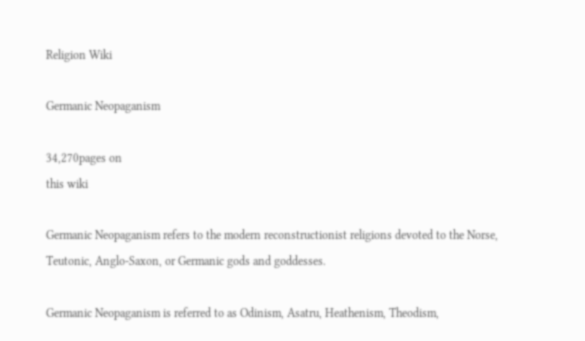Religion Wiki

Germanic Neopaganism

34,270pages on
this wiki

Germanic Neopaganism refers to the modern reconstructionist religions devoted to the Norse, Teutonic, Anglo-Saxon, or Germanic gods and goddesses.

Germanic Neopaganism is referred to as Odinism, Asatru, Heathenism, Theodism,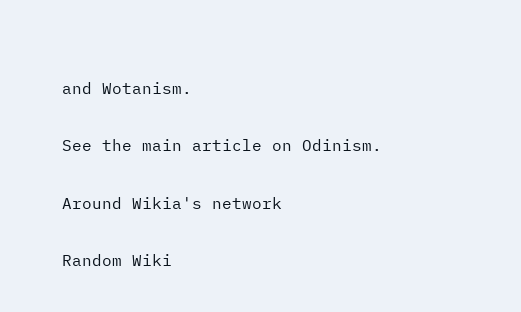and Wotanism.

See the main article on Odinism.

Around Wikia's network

Random Wiki